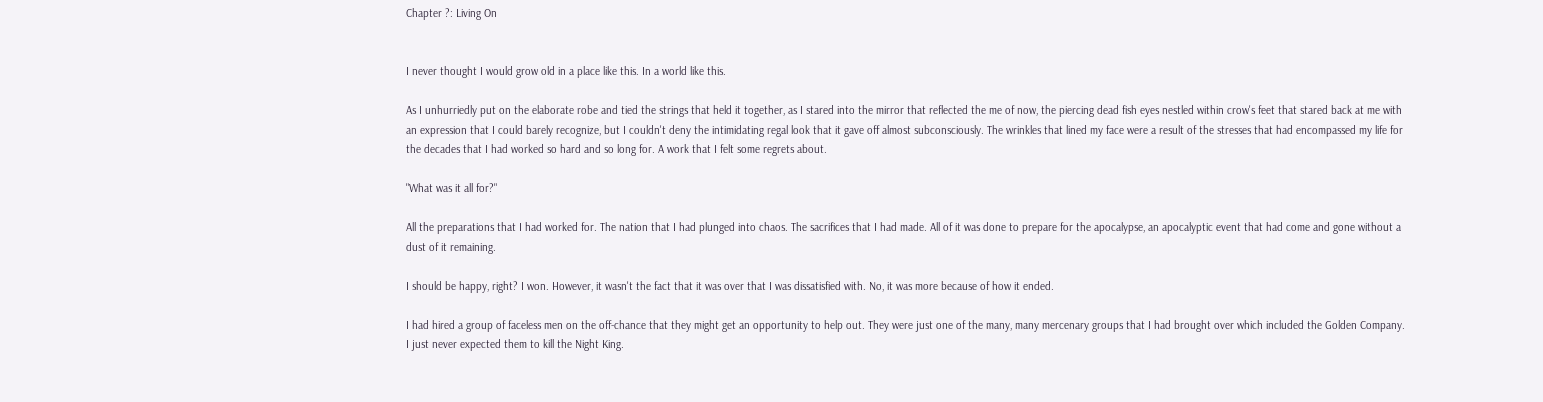Chapter ?: Living On


I never thought I would grow old in a place like this. In a world like this.

As I unhurriedly put on the elaborate robe and tied the strings that held it together, as I stared into the mirror that reflected the me of now, the piercing dead fish eyes nestled within crow's feet that stared back at me with an expression that I could barely recognize, but I couldn't deny the intimidating regal look that it gave off almost subconsciously. The wrinkles that lined my face were a result of the stresses that had encompassed my life for the decades that I had worked so hard and so long for. A work that I felt some regrets about.

"What was it all for?"

All the preparations that I had worked for. The nation that I had plunged into chaos. The sacrifices that I had made. All of it was done to prepare for the apocalypse, an apocalyptic event that had come and gone without a dust of it remaining.

I should be happy, right? I won. However, it wasn't the fact that it was over that I was dissatisfied with. No, it was more because of how it ended.

I had hired a group of faceless men on the off-chance that they might get an opportunity to help out. They were just one of the many, many mercenary groups that I had brought over which included the Golden Company. I just never expected them to kill the Night King.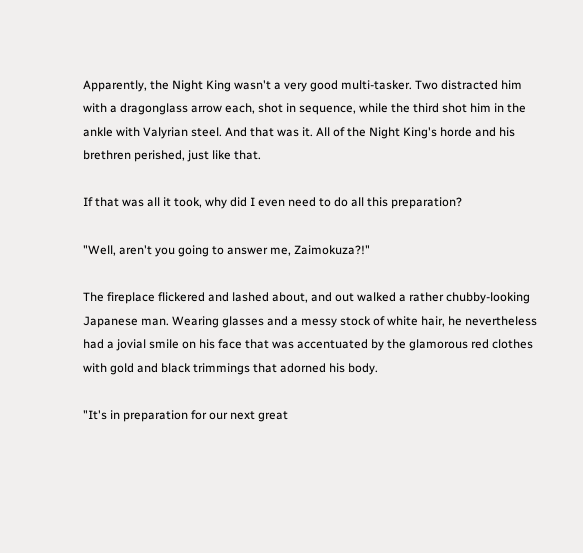Apparently, the Night King wasn't a very good multi-tasker. Two distracted him with a dragonglass arrow each, shot in sequence, while the third shot him in the ankle with Valyrian steel. And that was it. All of the Night King's horde and his brethren perished, just like that.

If that was all it took, why did I even need to do all this preparation?

"Well, aren't you going to answer me, Zaimokuza?!"

The fireplace flickered and lashed about, and out walked a rather chubby-looking Japanese man. Wearing glasses and a messy stock of white hair, he nevertheless had a jovial smile on his face that was accentuated by the glamorous red clothes with gold and black trimmings that adorned his body.

"It's in preparation for our next great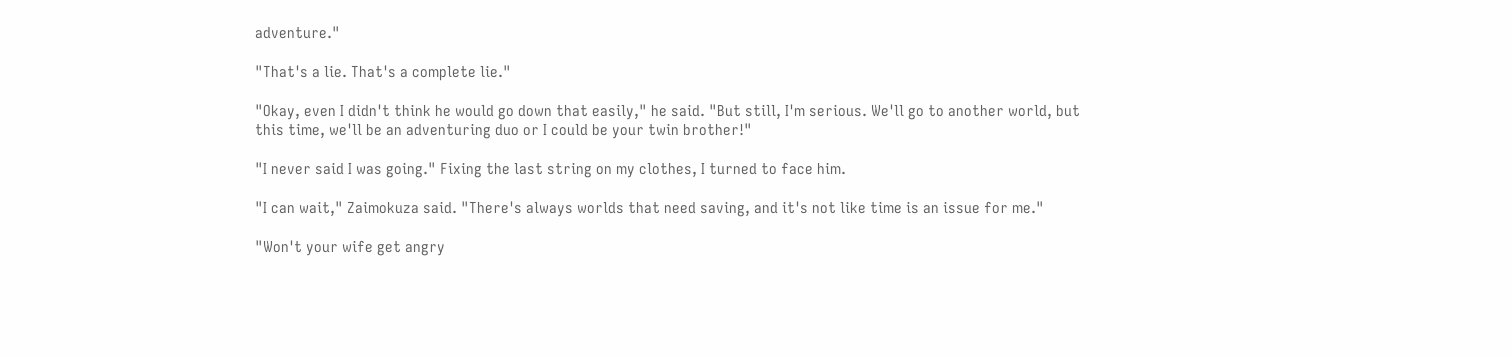adventure."

"That's a lie. That's a complete lie."

"Okay, even I didn't think he would go down that easily," he said. "But still, I'm serious. We'll go to another world, but this time, we'll be an adventuring duo or I could be your twin brother!"

"I never said I was going." Fixing the last string on my clothes, I turned to face him.

"I can wait," Zaimokuza said. "There's always worlds that need saving, and it's not like time is an issue for me."

"Won't your wife get angry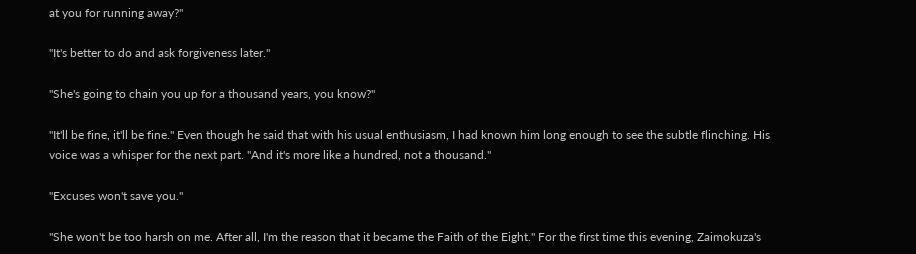at you for running away?"

"It's better to do and ask forgiveness later."

"She's going to chain you up for a thousand years, you know?"

"It'll be fine, it'll be fine." Even though he said that with his usual enthusiasm, I had known him long enough to see the subtle flinching. His voice was a whisper for the next part. "And it's more like a hundred, not a thousand."

"Excuses won't save you."

"She won't be too harsh on me. After all, I'm the reason that it became the Faith of the Eight." For the first time this evening, Zaimokuza's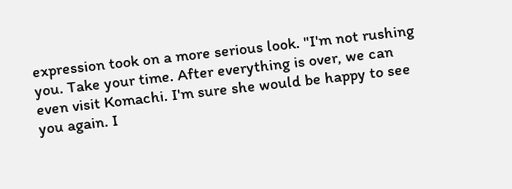expression took on a more serious look. "I'm not rushing you. Take your time. After everything is over, we can even visit Komachi. I'm sure she would be happy to see you again. I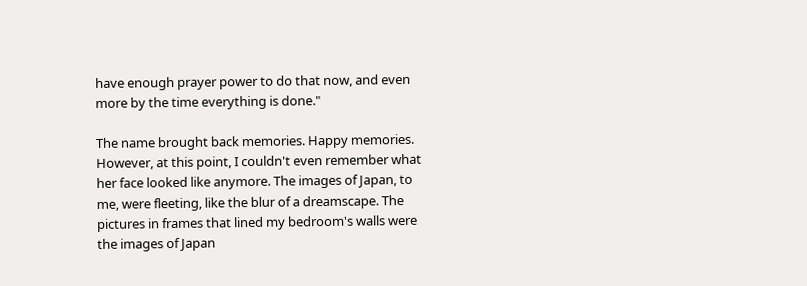have enough prayer power to do that now, and even more by the time everything is done."

The name brought back memories. Happy memories. However, at this point, I couldn't even remember what her face looked like anymore. The images of Japan, to me, were fleeting, like the blur of a dreamscape. The pictures in frames that lined my bedroom's walls were the images of Japan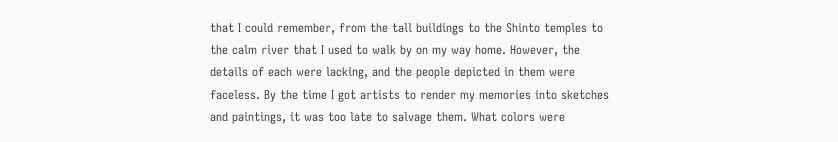that I could remember, from the tall buildings to the Shinto temples to the calm river that I used to walk by on my way home. However, the details of each were lacking, and the people depicted in them were faceless. By the time I got artists to render my memories into sketches and paintings, it was too late to salvage them. What colors were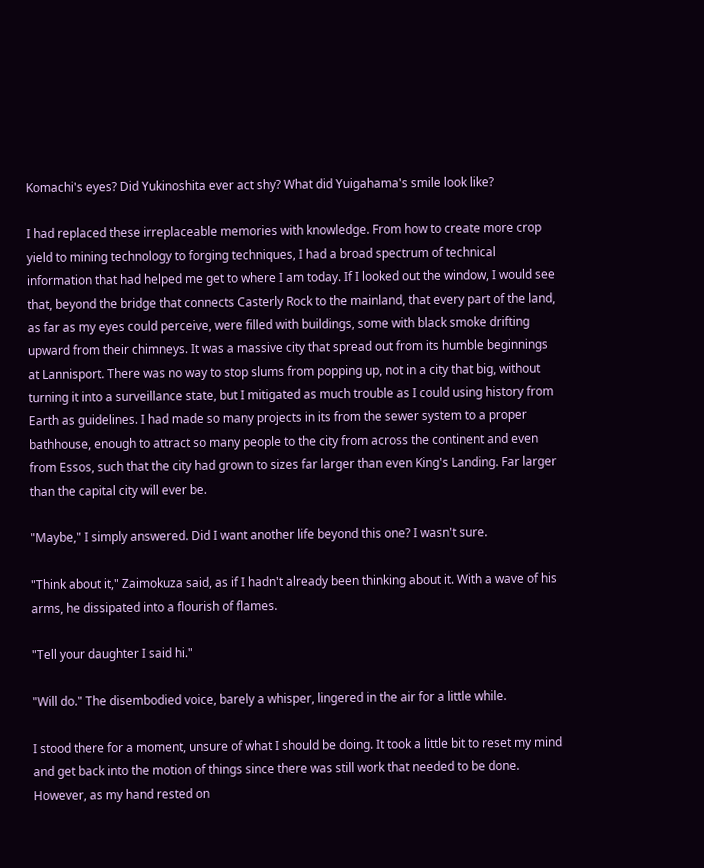Komachi's eyes? Did Yukinoshita ever act shy? What did Yuigahama's smile look like?

I had replaced these irreplaceable memories with knowledge. From how to create more crop yield to mining technology to forging techniques, I had a broad spectrum of technical information that had helped me get to where I am today. If I looked out the window, I would see that, beyond the bridge that connects Casterly Rock to the mainland, that every part of the land, as far as my eyes could perceive, were filled with buildings, some with black smoke drifting upward from their chimneys. It was a massive city that spread out from its humble beginnings at Lannisport. There was no way to stop slums from popping up, not in a city that big, without turning it into a surveillance state, but I mitigated as much trouble as I could using history from Earth as guidelines. I had made so many projects in its from the sewer system to a proper bathhouse, enough to attract so many people to the city from across the continent and even from Essos, such that the city had grown to sizes far larger than even King's Landing. Far larger than the capital city will ever be.

"Maybe," I simply answered. Did I want another life beyond this one? I wasn't sure.

"Think about it," Zaimokuza said, as if I hadn't already been thinking about it. With a wave of his arms, he dissipated into a flourish of flames.

"Tell your daughter I said hi."

"Will do." The disembodied voice, barely a whisper, lingered in the air for a little while.

I stood there for a moment, unsure of what I should be doing. It took a little bit to reset my mind and get back into the motion of things since there was still work that needed to be done. However, as my hand rested on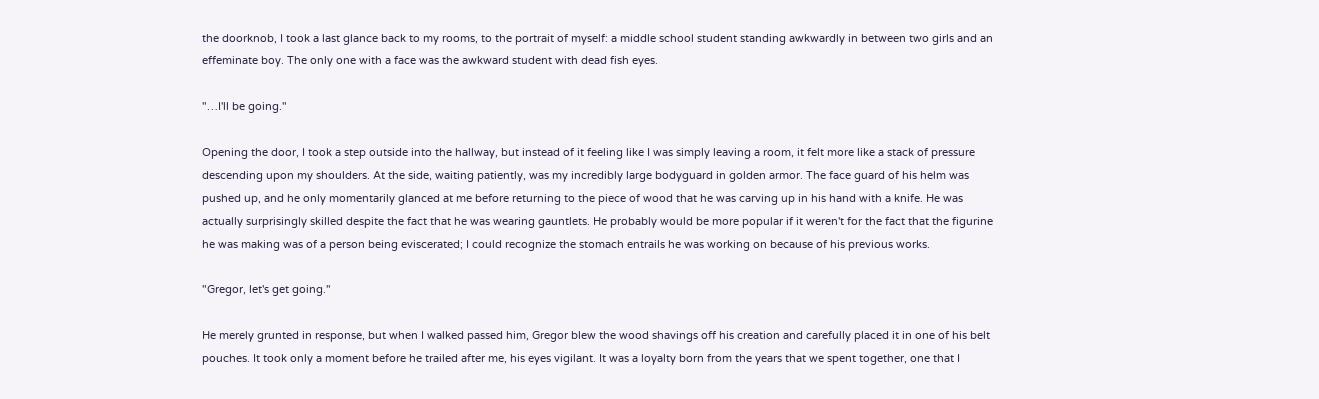the doorknob, I took a last glance back to my rooms, to the portrait of myself: a middle school student standing awkwardly in between two girls and an effeminate boy. The only one with a face was the awkward student with dead fish eyes.

"…I'll be going."

Opening the door, I took a step outside into the hallway, but instead of it feeling like I was simply leaving a room, it felt more like a stack of pressure descending upon my shoulders. At the side, waiting patiently, was my incredibly large bodyguard in golden armor. The face guard of his helm was pushed up, and he only momentarily glanced at me before returning to the piece of wood that he was carving up in his hand with a knife. He was actually surprisingly skilled despite the fact that he was wearing gauntlets. He probably would be more popular if it weren't for the fact that the figurine he was making was of a person being eviscerated; I could recognize the stomach entrails he was working on because of his previous works.

"Gregor, let's get going."

He merely grunted in response, but when I walked passed him, Gregor blew the wood shavings off his creation and carefully placed it in one of his belt pouches. It took only a moment before he trailed after me, his eyes vigilant. It was a loyalty born from the years that we spent together, one that I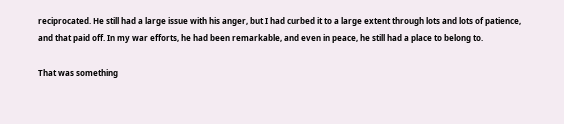reciprocated. He still had a large issue with his anger, but I had curbed it to a large extent through lots and lots of patience, and that paid off. In my war efforts, he had been remarkable, and even in peace, he still had a place to belong to.

That was something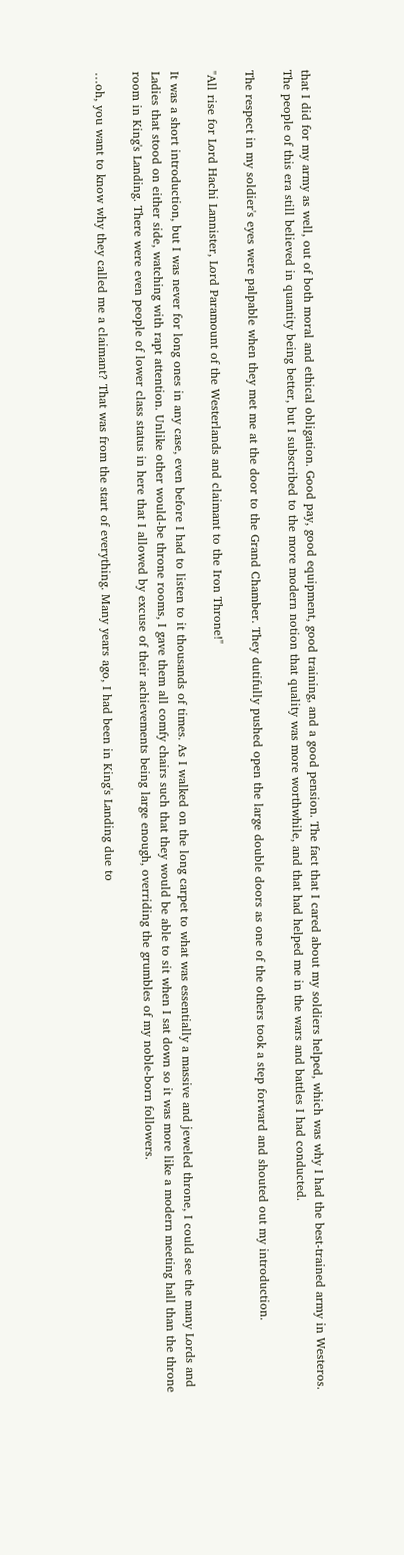that I did for my army as well, out of both moral and ethical obligation. Good pay, good equipment, good training, and a good pension. The fact that I cared about my soldiers helped, which was why I had the best-trained army in Westeros. The people of this era still believed in quantity being better, but I subscribed to the more modern notion that quality was more worthwhile, and that had helped me in the wars and battles I had conducted.

The respect in my soldier's eyes were palpable when they met me at the door to the Grand Chamber. They dutifully pushed open the large double doors as one of the others took a step forward and shouted out my introduction.

"All rise for Lord Hachi Lannister, Lord Paramount of the Westerlands and claimant to the Iron Throne!"

It was a short introduction, but I was never for long ones in any case, even before I had to listen to it thousands of times. As I walked on the long carpet to what was essentially a massive and jeweled throne, I could see the many Lords and Ladies that stood on either side, watching with rapt attention. Unlike other would-be throne rooms, I gave them all comfy chairs such that they would be able to sit when I sat down so it was more like a modern meeting hall than the throne room in King's Landing. There were even people of lower class status in here that I allowed by excuse of their achievements being large enough, overriding the grumbles of my noble-born followers.

…oh, you want to know why they called me a claimant? That was from the start of everything. Many years ago, I had been in King's Landing due to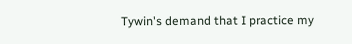Tywin's demand that I practice my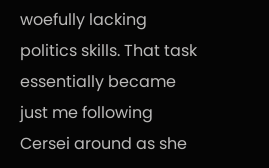woefully lacking politics skills. That task essentially became just me following Cersei around as she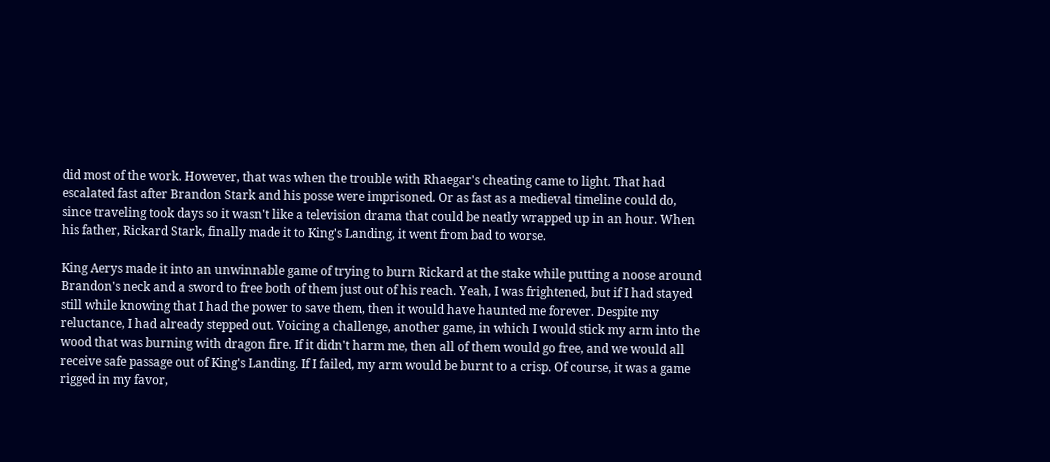did most of the work. However, that was when the trouble with Rhaegar's cheating came to light. That had escalated fast after Brandon Stark and his posse were imprisoned. Or as fast as a medieval timeline could do, since traveling took days so it wasn't like a television drama that could be neatly wrapped up in an hour. When his father, Rickard Stark, finally made it to King's Landing, it went from bad to worse.

King Aerys made it into an unwinnable game of trying to burn Rickard at the stake while putting a noose around Brandon's neck and a sword to free both of them just out of his reach. Yeah, I was frightened, but if I had stayed still while knowing that I had the power to save them, then it would have haunted me forever. Despite my reluctance, I had already stepped out. Voicing a challenge, another game, in which I would stick my arm into the wood that was burning with dragon fire. If it didn't harm me, then all of them would go free, and we would all receive safe passage out of King's Landing. If I failed, my arm would be burnt to a crisp. Of course, it was a game rigged in my favor,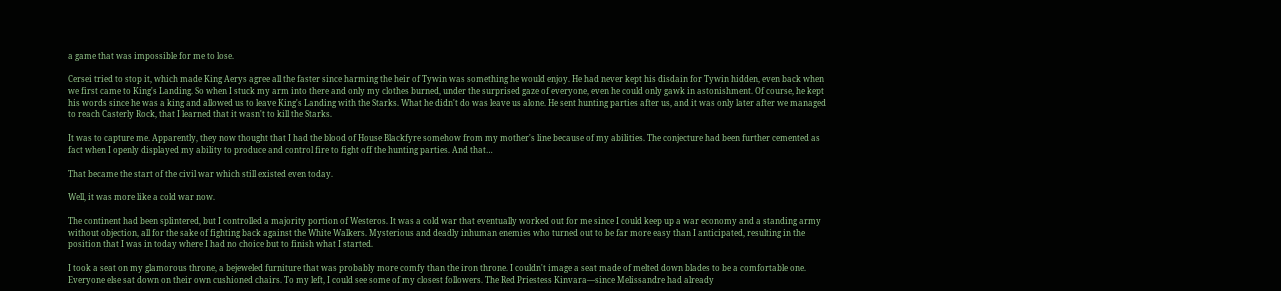a game that was impossible for me to lose.

Cersei tried to stop it, which made King Aerys agree all the faster since harming the heir of Tywin was something he would enjoy. He had never kept his disdain for Tywin hidden, even back when we first came to King's Landing. So when I stuck my arm into there and only my clothes burned, under the surprised gaze of everyone, even he could only gawk in astonishment. Of course, he kept his words since he was a king and allowed us to leave King's Landing with the Starks. What he didn't do was leave us alone. He sent hunting parties after us, and it was only later after we managed to reach Casterly Rock, that I learned that it wasn't to kill the Starks.

It was to capture me. Apparently, they now thought that I had the blood of House Blackfyre somehow from my mother's line because of my abilities. The conjecture had been further cemented as fact when I openly displayed my ability to produce and control fire to fight off the hunting parties. And that…

That became the start of the civil war which still existed even today.

Well, it was more like a cold war now.

The continent had been splintered, but I controlled a majority portion of Westeros. It was a cold war that eventually worked out for me since I could keep up a war economy and a standing army without objection, all for the sake of fighting back against the White Walkers. Mysterious and deadly inhuman enemies who turned out to be far more easy than I anticipated, resulting in the position that I was in today where I had no choice but to finish what I started.

I took a seat on my glamorous throne, a bejeweled furniture that was probably more comfy than the iron throne. I couldn't image a seat made of melted down blades to be a comfortable one. Everyone else sat down on their own cushioned chairs. To my left, I could see some of my closest followers. The Red Priestess Kinvara—since Melissandre had already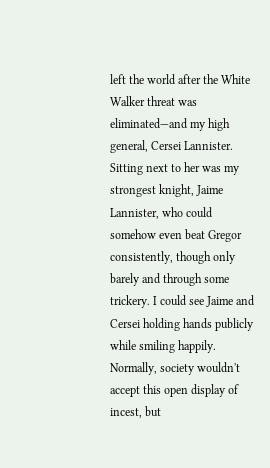left the world after the White Walker threat was eliminated—and my high general, Cersei Lannister. Sitting next to her was my strongest knight, Jaime Lannister, who could somehow even beat Gregor consistently, though only barely and through some trickery. I could see Jaime and Cersei holding hands publicly while smiling happily. Normally, society wouldn't accept this open display of incest, but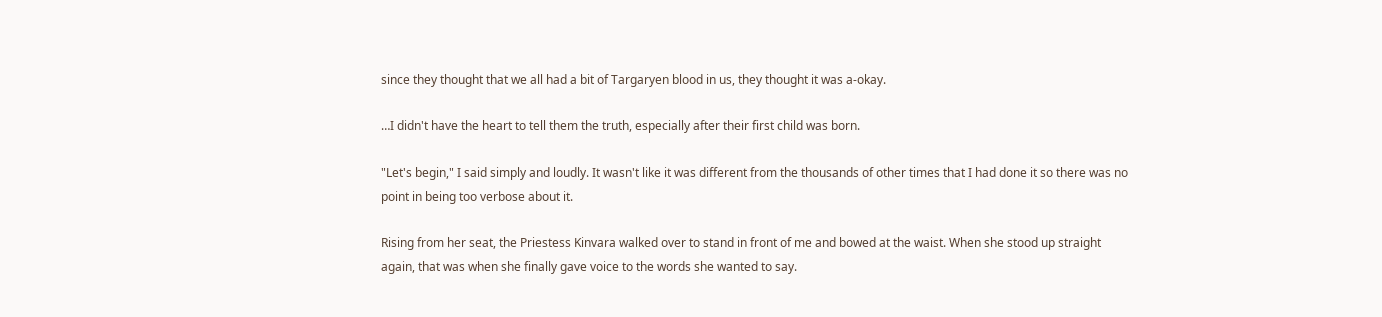since they thought that we all had a bit of Targaryen blood in us, they thought it was a-okay.

…I didn't have the heart to tell them the truth, especially after their first child was born.

"Let's begin," I said simply and loudly. It wasn't like it was different from the thousands of other times that I had done it so there was no point in being too verbose about it.

Rising from her seat, the Priestess Kinvara walked over to stand in front of me and bowed at the waist. When she stood up straight again, that was when she finally gave voice to the words she wanted to say.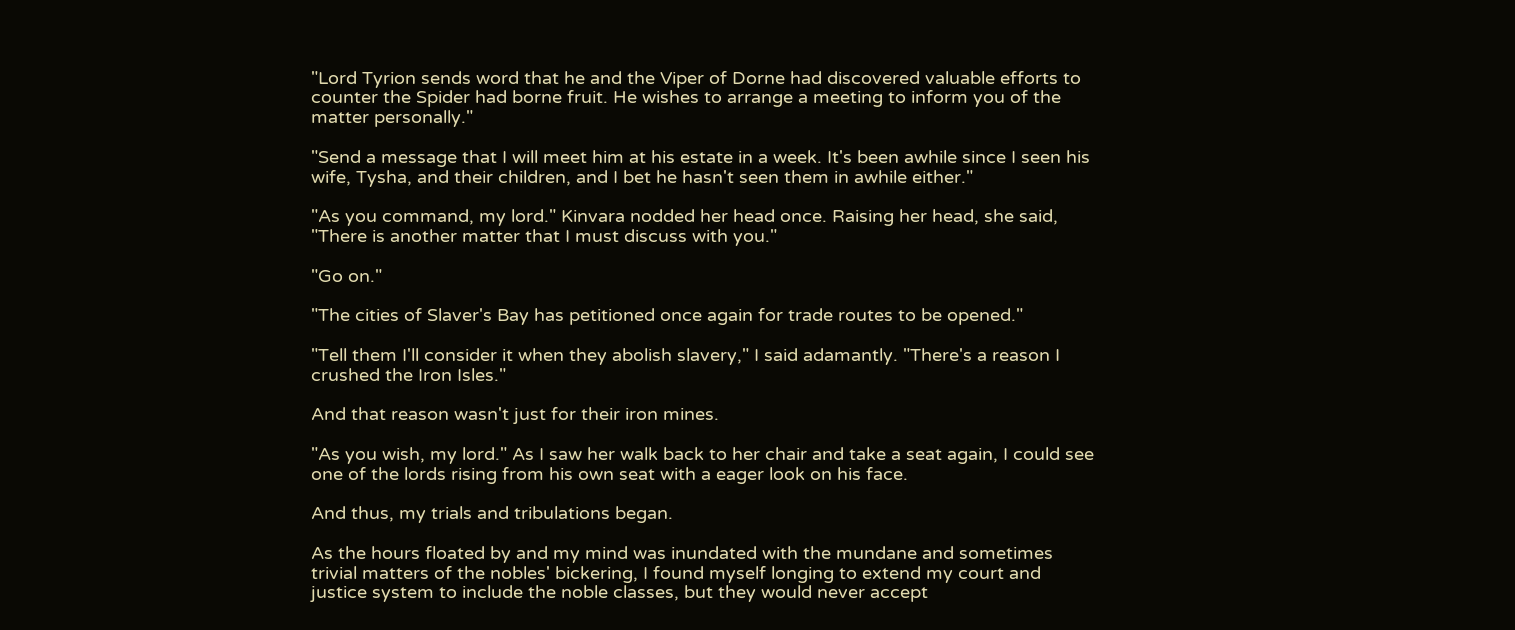"Lord Tyrion sends word that he and the Viper of Dorne had discovered valuable efforts to counter the Spider had borne fruit. He wishes to arrange a meeting to inform you of the matter personally."

"Send a message that I will meet him at his estate in a week. It's been awhile since I seen his wife, Tysha, and their children, and I bet he hasn't seen them in awhile either."

"As you command, my lord." Kinvara nodded her head once. Raising her head, she said, "There is another matter that I must discuss with you."

"Go on."

"The cities of Slaver's Bay has petitioned once again for trade routes to be opened."

"Tell them I'll consider it when they abolish slavery," I said adamantly. "There's a reason I crushed the Iron Isles."

And that reason wasn't just for their iron mines.

"As you wish, my lord." As I saw her walk back to her chair and take a seat again, I could see one of the lords rising from his own seat with a eager look on his face.

And thus, my trials and tribulations began.

As the hours floated by and my mind was inundated with the mundane and sometimes trivial matters of the nobles' bickering, I found myself longing to extend my court and justice system to include the noble classes, but they would never accept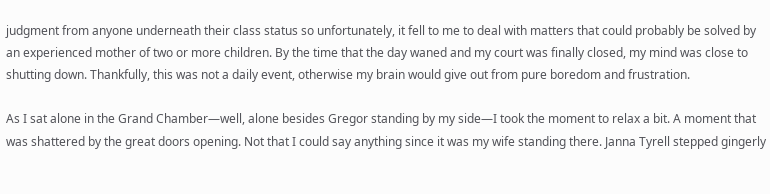judgment from anyone underneath their class status so unfortunately, it fell to me to deal with matters that could probably be solved by an experienced mother of two or more children. By the time that the day waned and my court was finally closed, my mind was close to shutting down. Thankfully, this was not a daily event, otherwise my brain would give out from pure boredom and frustration.

As I sat alone in the Grand Chamber—well, alone besides Gregor standing by my side—I took the moment to relax a bit. A moment that was shattered by the great doors opening. Not that I could say anything since it was my wife standing there. Janna Tyrell stepped gingerly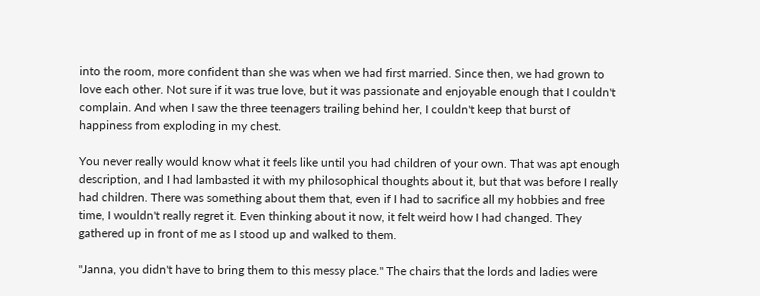into the room, more confident than she was when we had first married. Since then, we had grown to love each other. Not sure if it was true love, but it was passionate and enjoyable enough that I couldn't complain. And when I saw the three teenagers trailing behind her, I couldn't keep that burst of happiness from exploding in my chest.

You never really would know what it feels like until you had children of your own. That was apt enough description, and I had lambasted it with my philosophical thoughts about it, but that was before I really had children. There was something about them that, even if I had to sacrifice all my hobbies and free time, I wouldn't really regret it. Even thinking about it now, it felt weird how I had changed. They gathered up in front of me as I stood up and walked to them.

"Janna, you didn't have to bring them to this messy place." The chairs that the lords and ladies were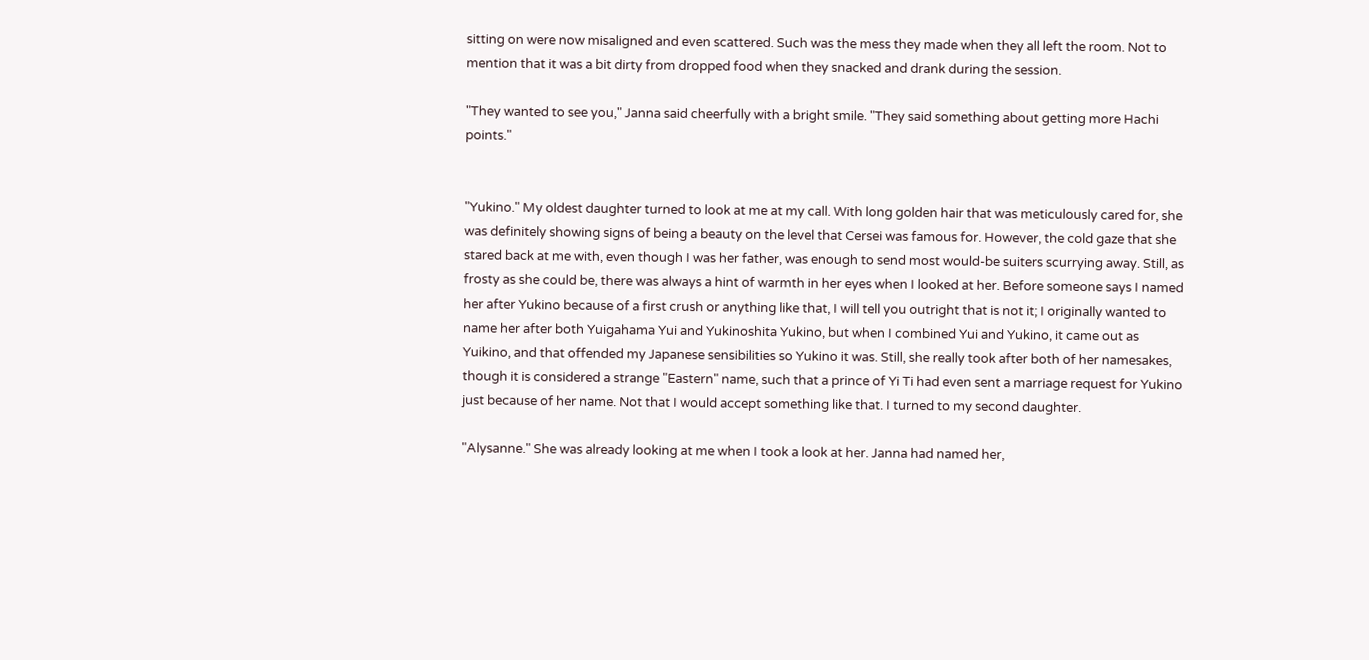sitting on were now misaligned and even scattered. Such was the mess they made when they all left the room. Not to mention that it was a bit dirty from dropped food when they snacked and drank during the session.

"They wanted to see you," Janna said cheerfully with a bright smile. "They said something about getting more Hachi points."


"Yukino." My oldest daughter turned to look at me at my call. With long golden hair that was meticulously cared for, she was definitely showing signs of being a beauty on the level that Cersei was famous for. However, the cold gaze that she stared back at me with, even though I was her father, was enough to send most would-be suiters scurrying away. Still, as frosty as she could be, there was always a hint of warmth in her eyes when I looked at her. Before someone says I named her after Yukino because of a first crush or anything like that, I will tell you outright that is not it; I originally wanted to name her after both Yuigahama Yui and Yukinoshita Yukino, but when I combined Yui and Yukino, it came out as Yuikino, and that offended my Japanese sensibilities so Yukino it was. Still, she really took after both of her namesakes, though it is considered a strange "Eastern" name, such that a prince of Yi Ti had even sent a marriage request for Yukino just because of her name. Not that I would accept something like that. I turned to my second daughter.

"Alysanne." She was already looking at me when I took a look at her. Janna had named her,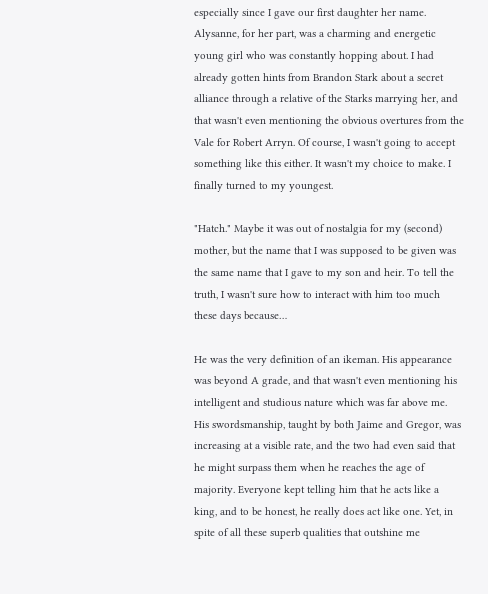especially since I gave our first daughter her name. Alysanne, for her part, was a charming and energetic young girl who was constantly hopping about. I had already gotten hints from Brandon Stark about a secret alliance through a relative of the Starks marrying her, and that wasn't even mentioning the obvious overtures from the Vale for Robert Arryn. Of course, I wasn't going to accept something like this either. It wasn't my choice to make. I finally turned to my youngest.

"Hatch." Maybe it was out of nostalgia for my (second) mother, but the name that I was supposed to be given was the same name that I gave to my son and heir. To tell the truth, I wasn't sure how to interact with him too much these days because…

He was the very definition of an ikeman. His appearance was beyond A grade, and that wasn't even mentioning his intelligent and studious nature which was far above me. His swordsmanship, taught by both Jaime and Gregor, was increasing at a visible rate, and the two had even said that he might surpass them when he reaches the age of majority. Everyone kept telling him that he acts like a king, and to be honest, he really does act like one. Yet, in spite of all these superb qualities that outshine me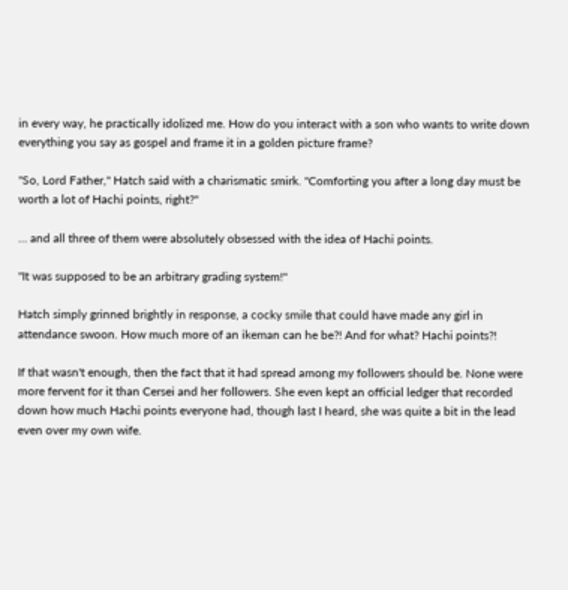in every way, he practically idolized me. How do you interact with a son who wants to write down everything you say as gospel and frame it in a golden picture frame?

"So, Lord Father," Hatch said with a charismatic smirk. "Comforting you after a long day must be worth a lot of Hachi points, right?"

… and all three of them were absolutely obsessed with the idea of Hachi points.

"It was supposed to be an arbitrary grading system!"

Hatch simply grinned brightly in response, a cocky smile that could have made any girl in attendance swoon. How much more of an ikeman can he be?! And for what? Hachi points?!

If that wasn't enough, then the fact that it had spread among my followers should be. None were more fervent for it than Cersei and her followers. She even kept an official ledger that recorded down how much Hachi points everyone had, though last I heard, she was quite a bit in the lead even over my own wife.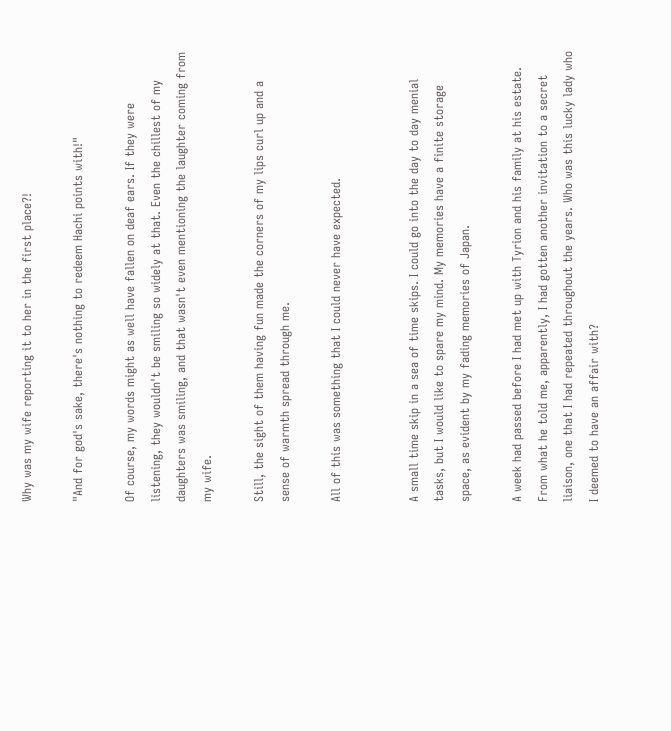Why was my wife reporting it to her in the first place?!

"And for god's sake, there's nothing to redeem Hachi points with!"

Of course, my words might as well have fallen on deaf ears. If they were listening, they wouldn't be smiling so widely at that. Even the chillest of my daughters was smiling, and that wasn't even mentioning the laughter coming from my wife.

Still, the sight of them having fun made the corners of my lips curl up and a sense of warmth spread through me.

All of this was something that I could never have expected.


A small time skip in a sea of time skips. I could go into the day to day menial tasks, but I would like to spare my mind. My memories have a finite storage space, as evident by my fading memories of Japan.

A week had passed before I had met up with Tyrion and his family at his estate. From what he told me, apparently, I had gotten another invitation to a secret liaison, one that I had repeated throughout the years. Who was this lucky lady who I deemed to have an affair with?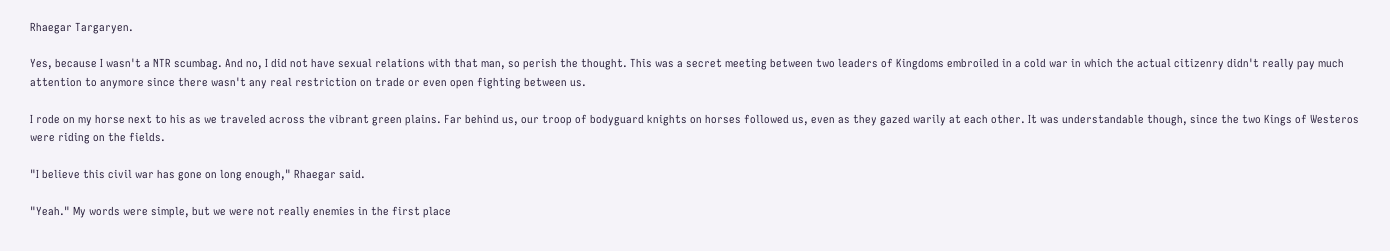Rhaegar Targaryen.

Yes, because I wasn't a NTR scumbag. And no, I did not have sexual relations with that man, so perish the thought. This was a secret meeting between two leaders of Kingdoms embroiled in a cold war in which the actual citizenry didn't really pay much attention to anymore since there wasn't any real restriction on trade or even open fighting between us.

I rode on my horse next to his as we traveled across the vibrant green plains. Far behind us, our troop of bodyguard knights on horses followed us, even as they gazed warily at each other. It was understandable though, since the two Kings of Westeros were riding on the fields.

"I believe this civil war has gone on long enough," Rhaegar said.

"Yeah." My words were simple, but we were not really enemies in the first place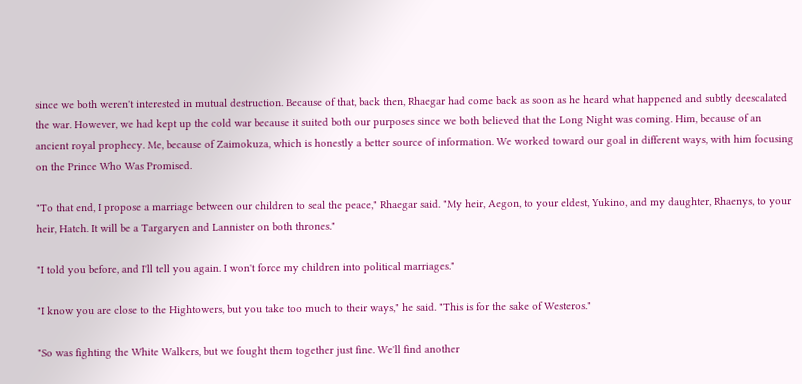since we both weren't interested in mutual destruction. Because of that, back then, Rhaegar had come back as soon as he heard what happened and subtly deescalated the war. However, we had kept up the cold war because it suited both our purposes since we both believed that the Long Night was coming. Him, because of an ancient royal prophecy. Me, because of Zaimokuza, which is honestly a better source of information. We worked toward our goal in different ways, with him focusing on the Prince Who Was Promised.

"To that end, I propose a marriage between our children to seal the peace," Rhaegar said. "My heir, Aegon, to your eldest, Yukino, and my daughter, Rhaenys, to your heir, Hatch. It will be a Targaryen and Lannister on both thrones."

"I told you before, and I'll tell you again. I won't force my children into political marriages."

"I know you are close to the Hightowers, but you take too much to their ways," he said. "This is for the sake of Westeros."

"So was fighting the White Walkers, but we fought them together just fine. We'll find another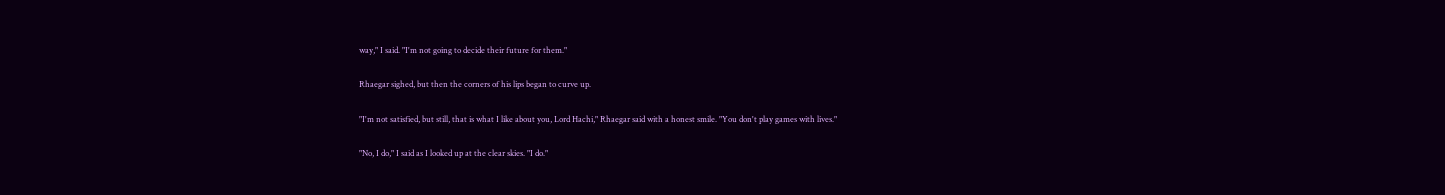way," I said. "I'm not going to decide their future for them."

Rhaegar sighed, but then the corners of his lips began to curve up.

"I'm not satisfied, but still, that is what I like about you, Lord Hachi," Rhaegar said with a honest smile. "You don't play games with lives."

"No, I do," I said as I looked up at the clear skies. "I do."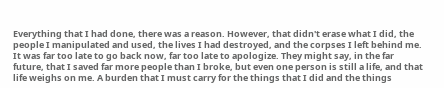Everything that I had done, there was a reason. However, that didn't erase what I did, the people I manipulated and used, the lives I had destroyed, and the corpses I left behind me. It was far too late to go back now, far too late to apologize. They might say, in the far future, that I saved far more people than I broke, but even one person is still a life, and that life weighs on me. A burden that I must carry for the things that I did and the things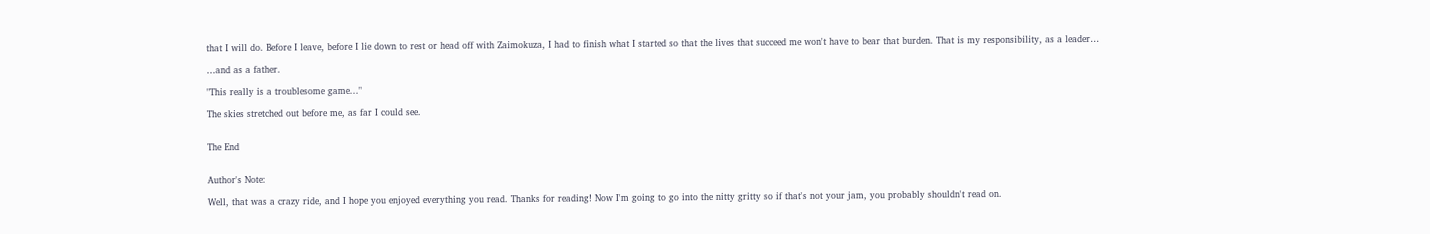that I will do. Before I leave, before I lie down to rest or head off with Zaimokuza, I had to finish what I started so that the lives that succeed me won't have to bear that burden. That is my responsibility, as a leader…

…and as a father.

"This really is a troublesome game..."

The skies stretched out before me, as far I could see.


The End


Author's Note:

Well, that was a crazy ride, and I hope you enjoyed everything you read. Thanks for reading! Now I'm going to go into the nitty gritty so if that's not your jam, you probably shouldn't read on.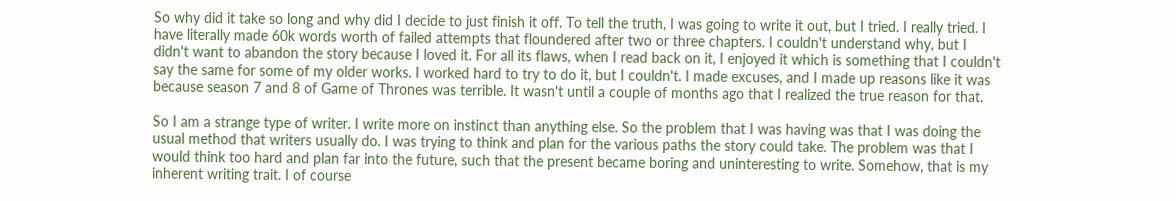So why did it take so long and why did I decide to just finish it off. To tell the truth, I was going to write it out, but I tried. I really tried. I have literally made 60k words worth of failed attempts that floundered after two or three chapters. I couldn't understand why, but I didn't want to abandon the story because I loved it. For all its flaws, when I read back on it, I enjoyed it which is something that I couldn't say the same for some of my older works. I worked hard to try to do it, but I couldn't. I made excuses, and I made up reasons like it was because season 7 and 8 of Game of Thrones was terrible. It wasn't until a couple of months ago that I realized the true reason for that.

So I am a strange type of writer. I write more on instinct than anything else. So the problem that I was having was that I was doing the usual method that writers usually do. I was trying to think and plan for the various paths the story could take. The problem was that I would think too hard and plan far into the future, such that the present became boring and uninteresting to write. Somehow, that is my inherent writing trait. I of course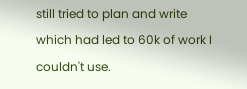still tried to plan and write which had led to 60k of work I couldn't use.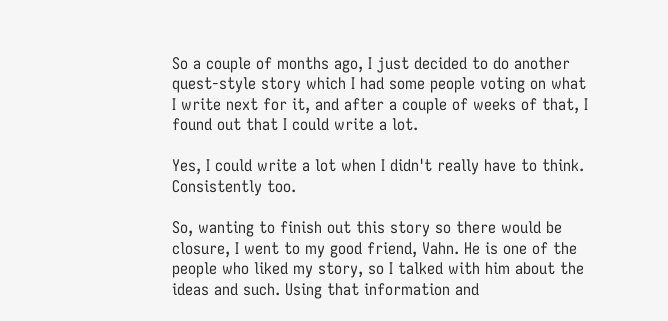So a couple of months ago, I just decided to do another quest-style story which I had some people voting on what I write next for it, and after a couple of weeks of that, I found out that I could write a lot.

Yes, I could write a lot when I didn't really have to think. Consistently too.

So, wanting to finish out this story so there would be closure, I went to my good friend, Vahn. He is one of the people who liked my story, so I talked with him about the ideas and such. Using that information and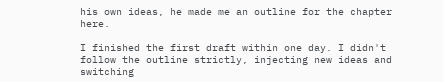his own ideas, he made me an outline for the chapter here.

I finished the first draft within one day. I didn't follow the outline strictly, injecting new ideas and switching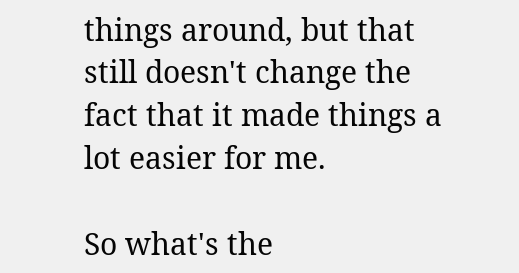things around, but that still doesn't change the fact that it made things a lot easier for me.

So what's the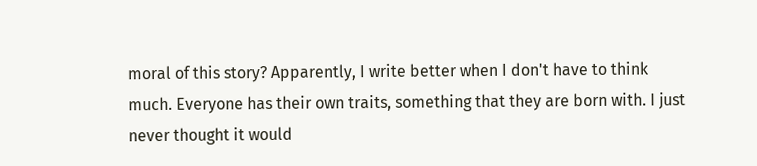moral of this story? Apparently, I write better when I don't have to think much. Everyone has their own traits, something that they are born with. I just never thought it would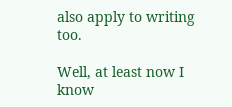also apply to writing too.

Well, at least now I know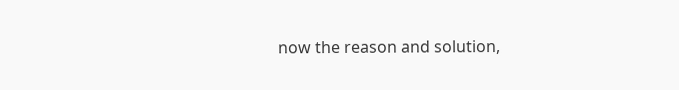now the reason and solution,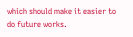which should make it easier to do future works.